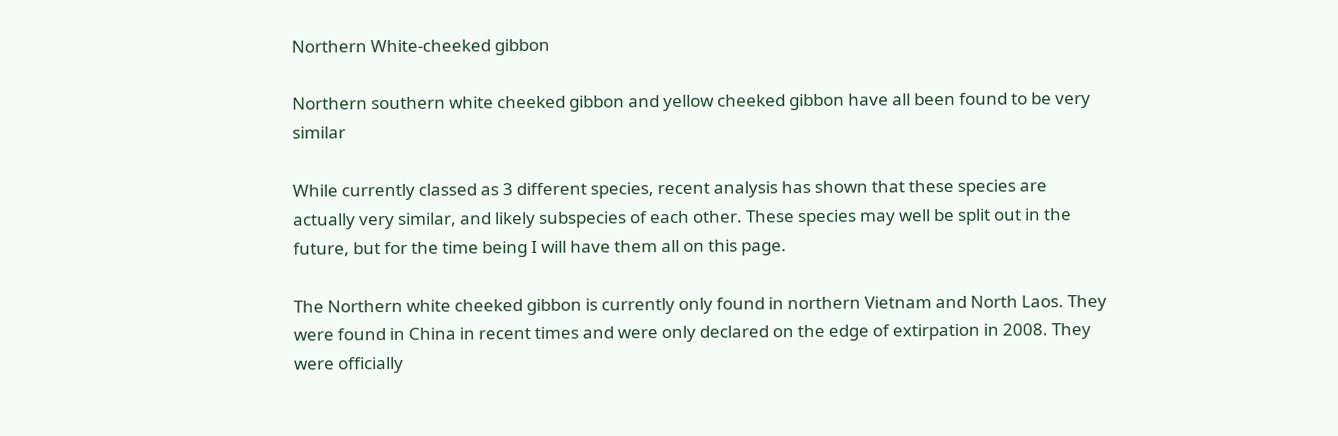Northern White-cheeked gibbon

Northern southern white cheeked gibbon and yellow cheeked gibbon have all been found to be very similar

While currently classed as 3 different species, recent analysis has shown that these species are actually very similar, and likely subspecies of each other. These species may well be split out in the future, but for the time being I will have them all on this page.

The Northern white cheeked gibbon is currently only found in northern Vietnam and North Laos. They were found in China in recent times and were only declared on the edge of extirpation in 2008. They were officially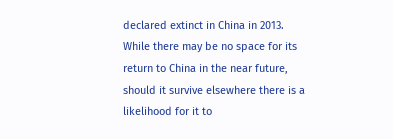declared extinct in China in 2013. While there may be no space for its return to China in the near future, should it survive elsewhere there is a likelihood for it to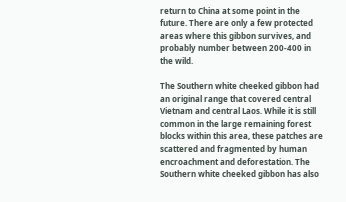return to China at some point in the future. There are only a few protected areas where this gibbon survives, and probably number between 200-400 in the wild.

The Southern white cheeked gibbon had an original range that covered central Vietnam and central Laos. While it is still common in the large remaining forest blocks within this area, these patches are scattered and fragmented by human encroachment and deforestation. The Southern white cheeked gibbon has also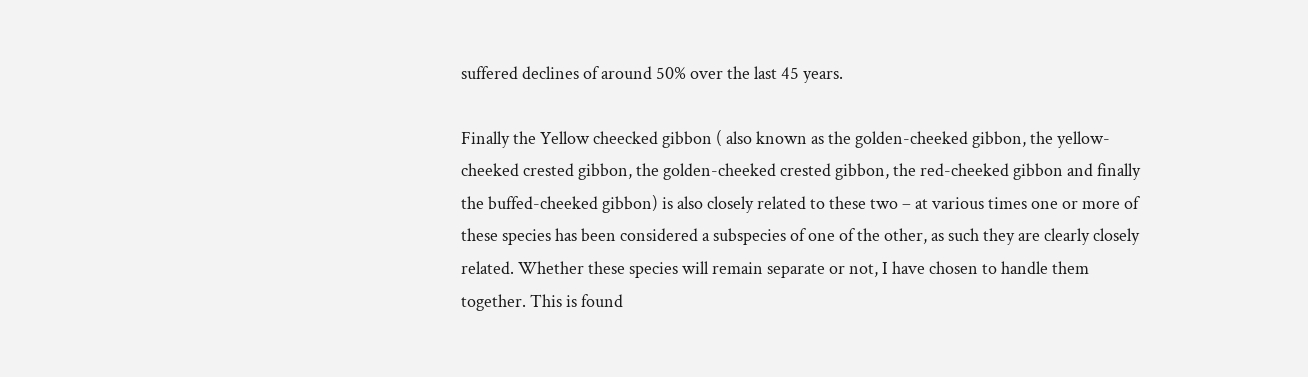suffered declines of around 50% over the last 45 years.

Finally the Yellow cheecked gibbon ( also known as the golden-cheeked gibbon, the yellow-cheeked crested gibbon, the golden-cheeked crested gibbon, the red-cheeked gibbon and finally  the buffed-cheeked gibbon) is also closely related to these two – at various times one or more of these species has been considered a subspecies of one of the other, as such they are clearly closely related. Whether these species will remain separate or not, I have chosen to handle them together. This is found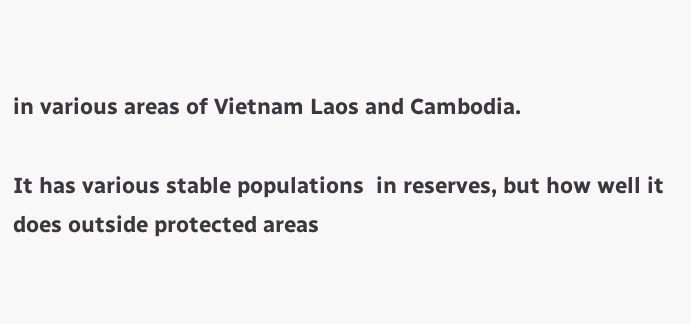in various areas of Vietnam Laos and Cambodia.

It has various stable populations  in reserves, but how well it does outside protected areas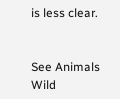is less clear.


See Animals Wild